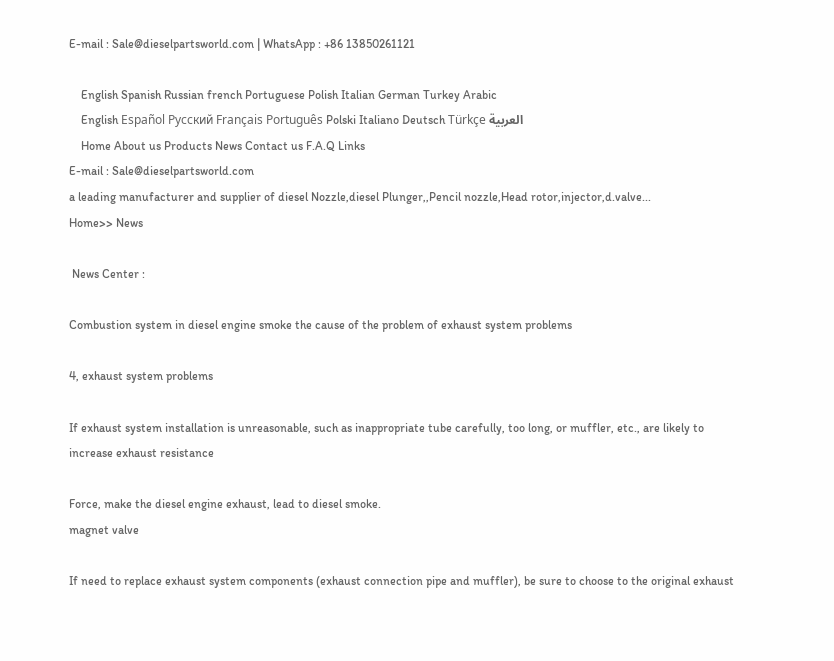E-mail : Sale@dieselpartsworld.com | WhatsApp : +86 13850261121

    English Spanish Russian french Portuguese Polish Italian German Turkey Arabic
    English Español Русский Français Português Polski Italiano Deutsch Türkçe العربية
    Home About us Products News Contact us F.A.Q Links
E-mail : Sale@dieselpartsworld.com
a leading manufacturer and supplier of diesel Nozzle,diesel Plunger,,Pencil nozzle,Head rotor,injector,d.valve...
Home>> News

 News Center :

Combustion system in diesel engine smoke the cause of the problem of exhaust system problems

4, exhaust system problems

If exhaust system installation is unreasonable, such as inappropriate tube carefully, too long, or muffler, etc., are likely to increase exhaust resistance

Force, make the diesel engine exhaust, lead to diesel smoke.
magnet valve

If need to replace exhaust system components (exhaust connection pipe and muffler), be sure to choose to the original exhaust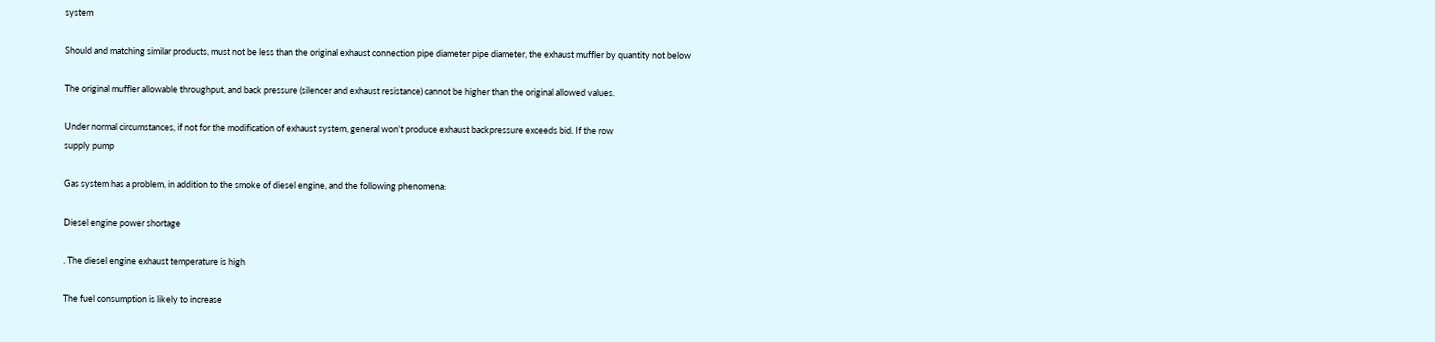system

Should and matching similar products, must not be less than the original exhaust connection pipe diameter pipe diameter, the exhaust muffler by quantity not below

The original muffler allowable throughput, and back pressure (silencer and exhaust resistance) cannot be higher than the original allowed values.

Under normal circumstances, if not for the modification of exhaust system, general won't produce exhaust backpressure exceeds bid. If the row
supply pump

Gas system has a problem, in addition to the smoke of diesel engine, and the following phenomena:

Diesel engine power shortage

. The diesel engine exhaust temperature is high

The fuel consumption is likely to increase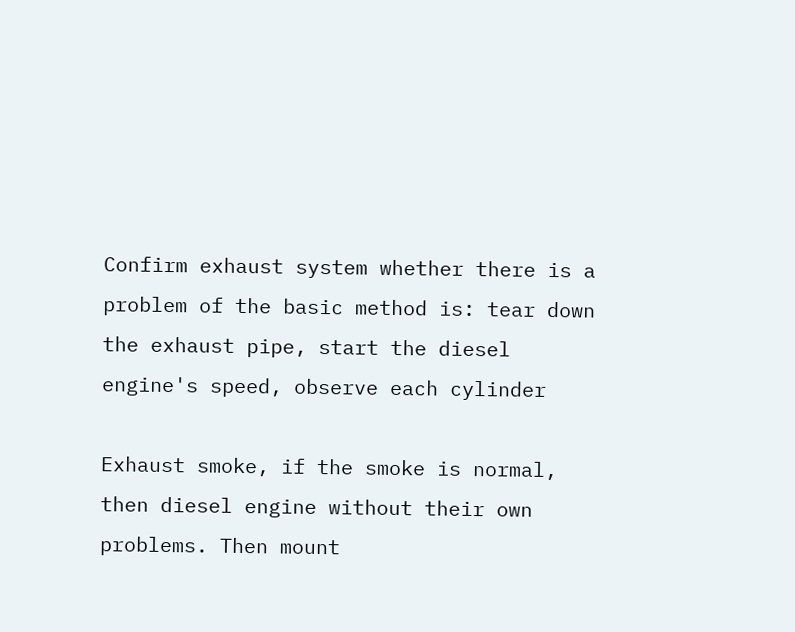Confirm exhaust system whether there is a problem of the basic method is: tear down the exhaust pipe, start the diesel engine's speed, observe each cylinder

Exhaust smoke, if the smoke is normal, then diesel engine without their own problems. Then mount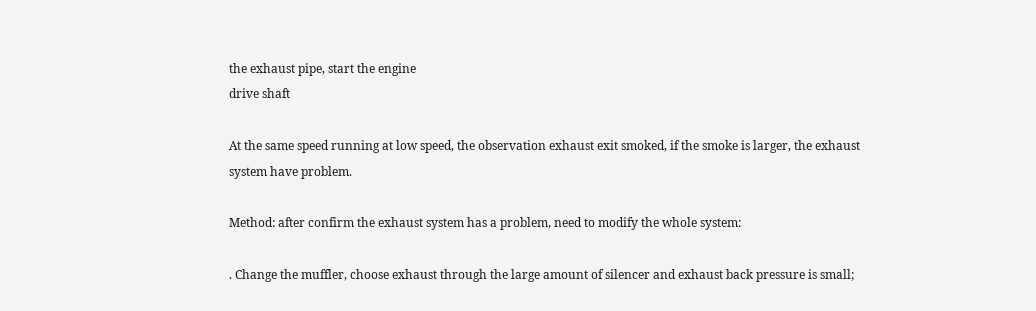the exhaust pipe, start the engine
drive shaft

At the same speed running at low speed, the observation exhaust exit smoked, if the smoke is larger, the exhaust system have problem.

Method: after confirm the exhaust system has a problem, need to modify the whole system:

. Change the muffler, choose exhaust through the large amount of silencer and exhaust back pressure is small;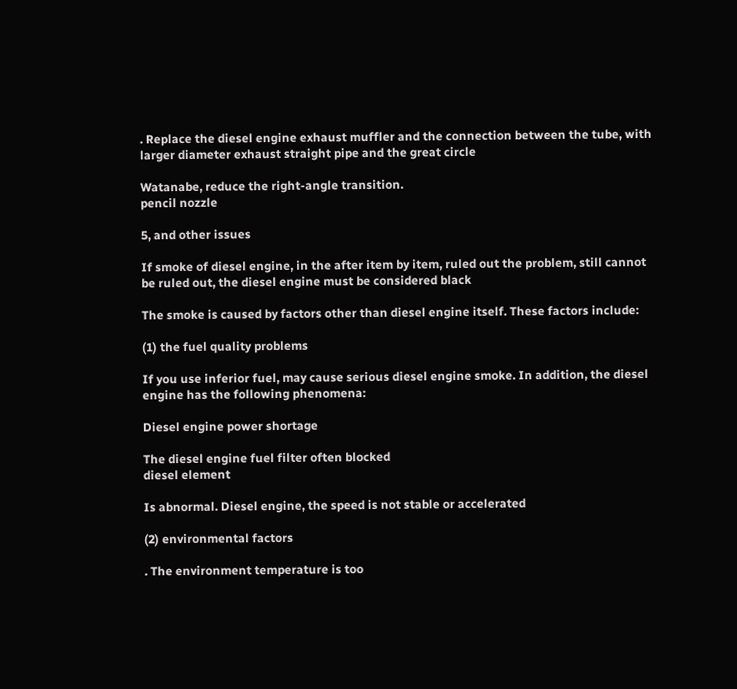. Replace the diesel engine exhaust muffler and the connection between the tube, with larger diameter exhaust straight pipe and the great circle

Watanabe, reduce the right-angle transition.
pencil nozzle

5, and other issues

If smoke of diesel engine, in the after item by item, ruled out the problem, still cannot be ruled out, the diesel engine must be considered black

The smoke is caused by factors other than diesel engine itself. These factors include:

(1) the fuel quality problems

If you use inferior fuel, may cause serious diesel engine smoke. In addition, the diesel engine has the following phenomena:

Diesel engine power shortage

The diesel engine fuel filter often blocked
diesel element

Is abnormal. Diesel engine, the speed is not stable or accelerated

(2) environmental factors

. The environment temperature is too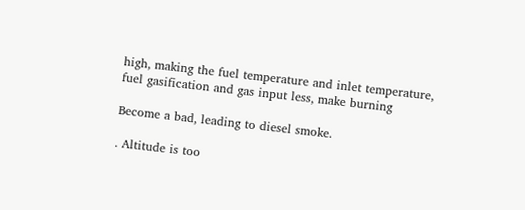high, making the fuel temperature and inlet temperature, fuel gasification and gas input less, make burning

Become a bad, leading to diesel smoke.

. Altitude is too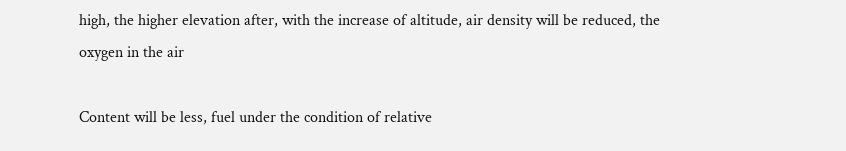high, the higher elevation after, with the increase of altitude, air density will be reduced, the oxygen in the air

Content will be less, fuel under the condition of relative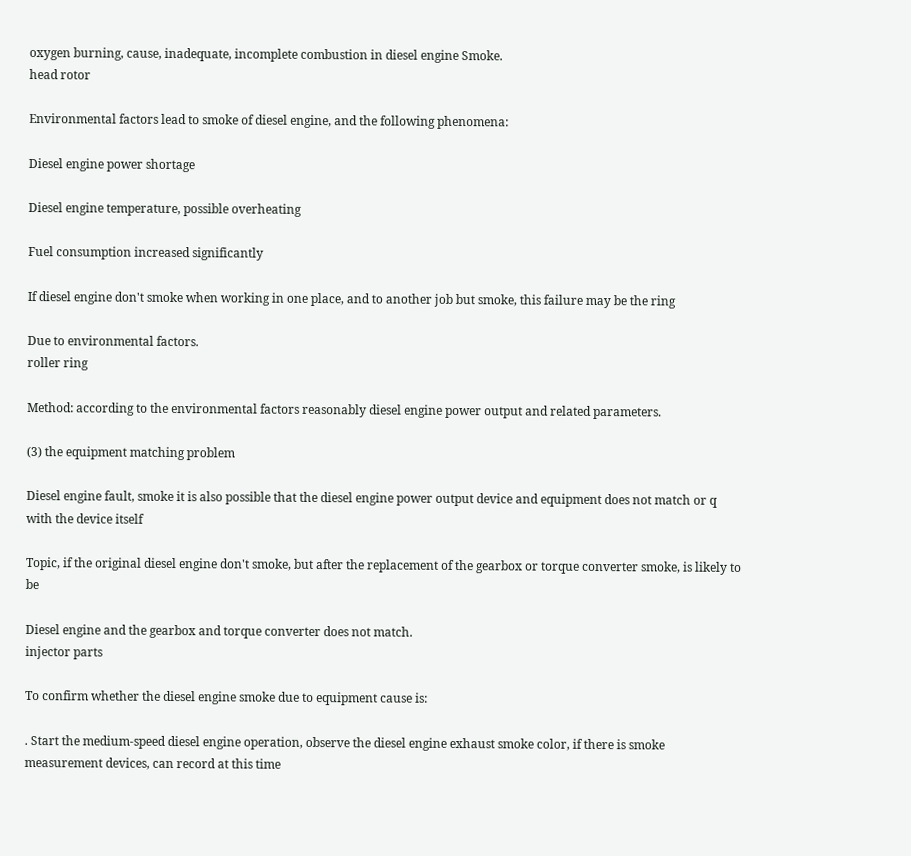oxygen burning, cause, inadequate, incomplete combustion in diesel engine Smoke.
head rotor

Environmental factors lead to smoke of diesel engine, and the following phenomena:

Diesel engine power shortage

Diesel engine temperature, possible overheating

Fuel consumption increased significantly

If diesel engine don't smoke when working in one place, and to another job but smoke, this failure may be the ring

Due to environmental factors.
roller ring

Method: according to the environmental factors reasonably diesel engine power output and related parameters.

(3) the equipment matching problem

Diesel engine fault, smoke it is also possible that the diesel engine power output device and equipment does not match or q with the device itself

Topic, if the original diesel engine don't smoke, but after the replacement of the gearbox or torque converter smoke, is likely to be

Diesel engine and the gearbox and torque converter does not match.
injector parts

To confirm whether the diesel engine smoke due to equipment cause is:

. Start the medium-speed diesel engine operation, observe the diesel engine exhaust smoke color, if there is smoke measurement devices, can record at this time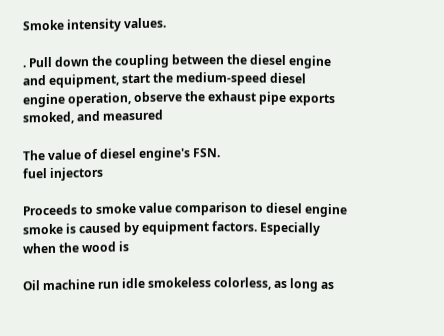Smoke intensity values.

. Pull down the coupling between the diesel engine and equipment, start the medium-speed diesel engine operation, observe the exhaust pipe exports smoked, and measured

The value of diesel engine's FSN.
fuel injectors

Proceeds to smoke value comparison to diesel engine smoke is caused by equipment factors. Especially when the wood is

Oil machine run idle smokeless colorless, as long as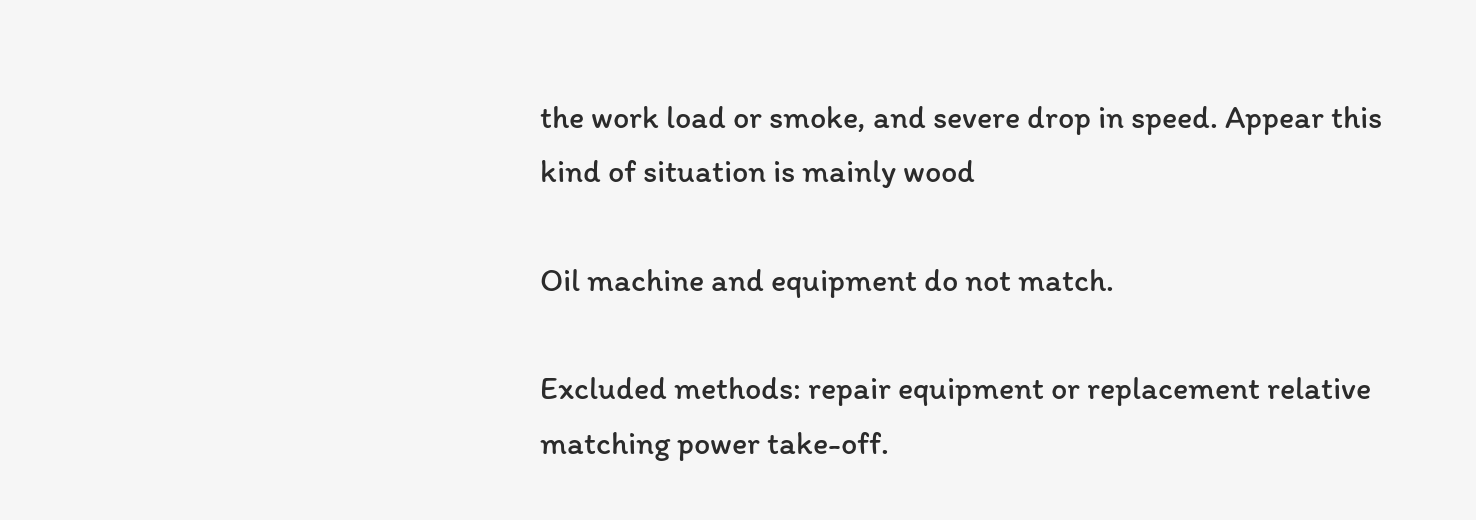the work load or smoke, and severe drop in speed. Appear this kind of situation is mainly wood

Oil machine and equipment do not match.

Excluded methods: repair equipment or replacement relative matching power take-off.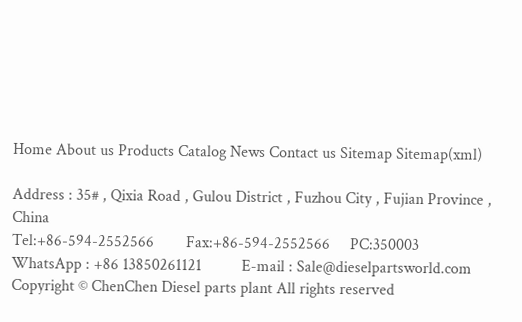Home About us Products Catalog News Contact us Sitemap Sitemap(xml)

Address : 35# , Qixia Road , Gulou District , Fuzhou City , Fujian Province , China
Tel:+86-594-2552566        Fax:+86-594-2552566     PC:350003
WhatsApp : +86 13850261121          E-mail : Sale@dieselpartsworld.com
Copyright © ChenChen Diesel parts plant All rights reserved